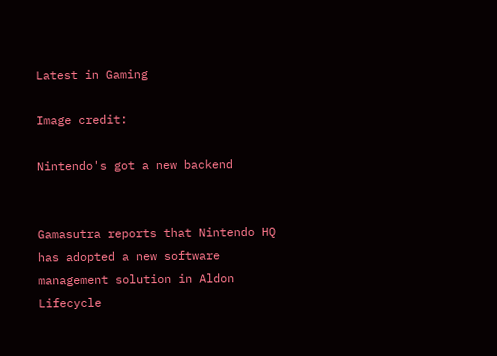Latest in Gaming

Image credit:

Nintendo's got a new backend


Gamasutra reports that Nintendo HQ has adopted a new software management solution in Aldon Lifecycle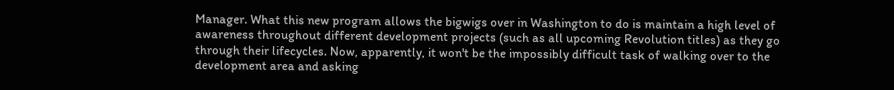Manager. What this new program allows the bigwigs over in Washington to do is maintain a high level of awareness throughout different development projects (such as all upcoming Revolution titles) as they go through their lifecycles. Now, apparently, it won't be the impossibly difficult task of walking over to the development area and asking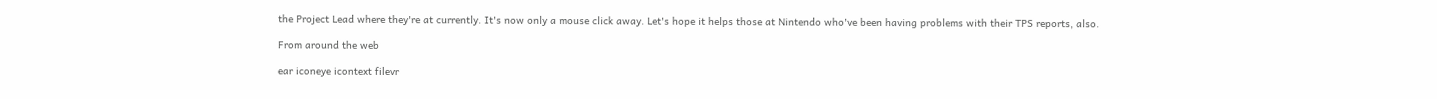the Project Lead where they're at currently. It's now only a mouse click away. Let's hope it helps those at Nintendo who've been having problems with their TPS reports, also.

From around the web

ear iconeye icontext filevr